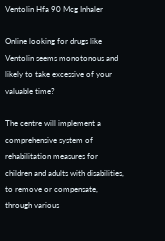Ventolin Hfa 90 Mcg Inhaler

Online looking for drugs like Ventolin seems monotonous and likely to take excessive of your valuable time?

The centre will implement a comprehensive system of rehabilitation measures for children and adults with disabilities, to remove or compensate, through various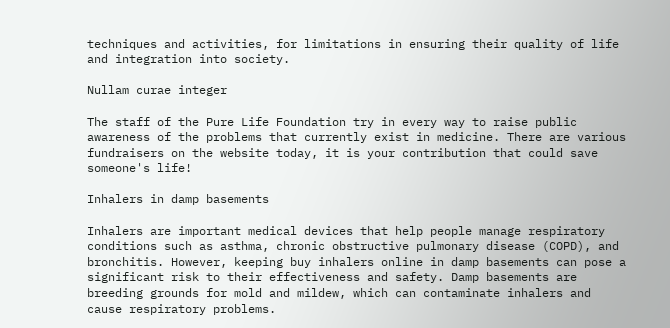techniques and activities, for limitations in ensuring their quality of life and integration into society.

Nullam curae integer

The staff of the Pure Life Foundation try in every way to raise public awareness of the problems that currently exist in medicine. There are various fundraisers on the website today, it is your contribution that could save someone's life!

Inhalers in damp basements

Inhalers are important medical devices that help people manage respiratory conditions such as asthma, chronic obstructive pulmonary disease (COPD), and bronchitis. However, keeping buy inhalers online in damp basements can pose a significant risk to their effectiveness and safety. Damp basements are breeding grounds for mold and mildew, which can contaminate inhalers and cause respiratory problems.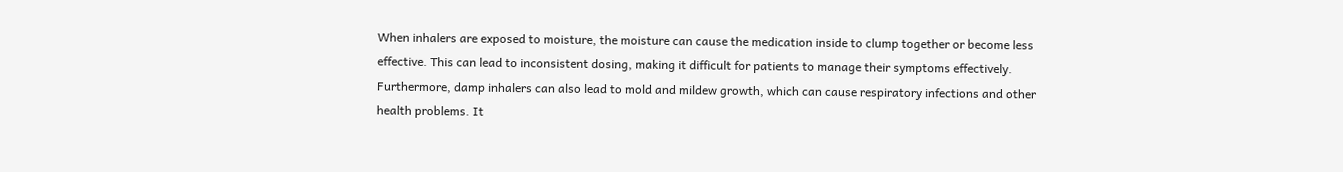When inhalers are exposed to moisture, the moisture can cause the medication inside to clump together or become less effective. This can lead to inconsistent dosing, making it difficult for patients to manage their symptoms effectively. Furthermore, damp inhalers can also lead to mold and mildew growth, which can cause respiratory infections and other health problems. It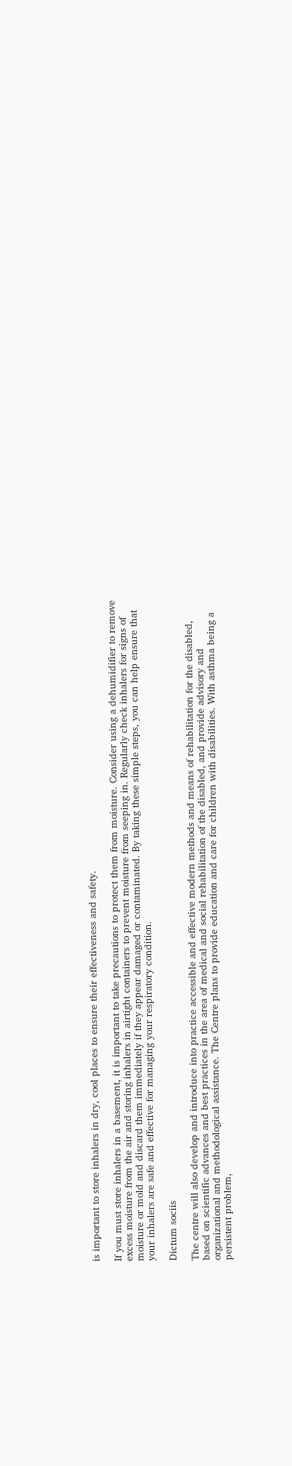is important to store inhalers in dry, cool places to ensure their effectiveness and safety.

If you must store inhalers in a basement, it is important to take precautions to protect them from moisture. Consider using a dehumidifier to remove excess moisture from the air and storing inhalers in airtight containers to prevent moisture from seeping in. Regularly check inhalers for signs of moisture or mold and discard them immediately if they appear damaged or contaminated. By taking these simple steps, you can help ensure that your inhalers are safe and effective for managing your respiratory condition.

Dictum sociis

The centre will also develop and introduce into practice accessible and effective modern methods and means of rehabilitation for the disabled, based on scientific advances and best practices in the area of medical and social rehabilitation of the disabled, and provide advisory and organizational and methodological assistance. The Centre plans to provide education and care for children with disabilities. With asthma being a persistent problem,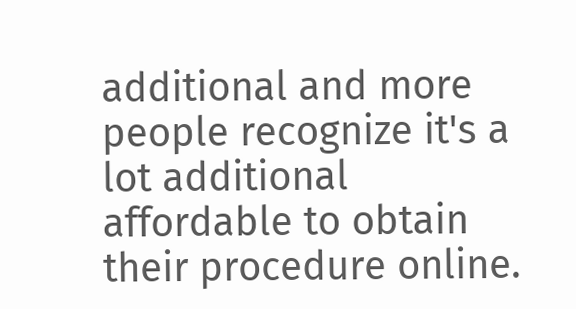additional and more people recognize it's a lot additional affordable to obtain their procedure online.